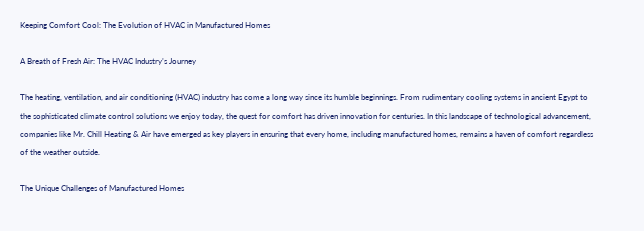Keeping Comfort Cool: The Evolution of HVAC in Manufactured Homes

A Breath of Fresh Air: The HVAC Industry’s Journey

The heating, ventilation, and air conditioning (HVAC) industry has come a long way since its humble beginnings. From rudimentary cooling systems in ancient Egypt to the sophisticated climate control solutions we enjoy today, the quest for comfort has driven innovation for centuries. In this landscape of technological advancement, companies like Mr. Chill Heating & Air have emerged as key players in ensuring that every home, including manufactured homes, remains a haven of comfort regardless of the weather outside.

The Unique Challenges of Manufactured Homes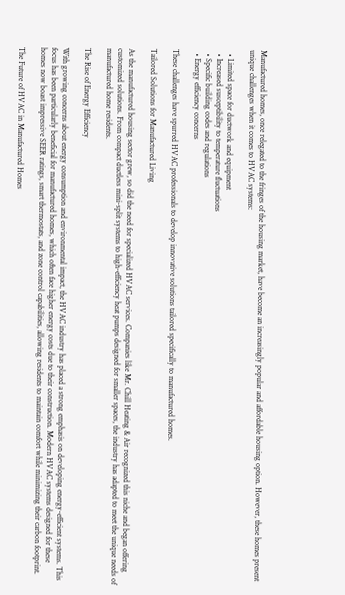Manufactured homes, once relegated to the fringes of the housing market, have become an increasingly popular and affordable housing option. However, these homes present unique challenges when it comes to HVAC systems:

  • Limited space for ductwork and equipment
  • Increased susceptibility to temperature fluctuations
  • Specific building codes and regulations
  • Energy efficiency concerns

These challenges have spurred HVAC professionals to develop innovative solutions tailored specifically to manufactured homes.

Tailored Solutions for Manufactured Living

As the manufactured housing sector grew, so did the need for specialized HVAC services. Companies like Mr. Chill Heating & Air recognized this niche and began offering customized solutions. From compact ductless mini-split systems to high-efficiency heat pumps designed for smaller spaces, the industry has adapted to meet the unique needs of manufactured home residents.

The Rise of Energy Efficiency

With growing concerns about energy consumption and environmental impact, the HVAC industry has placed a strong emphasis on developing energy-efficient systems. This focus has been particularly beneficial for manufactured homes, which often face higher energy costs due to their construction. Modern HVAC systems designed for these homes now boast impressive SEER ratings, smart thermostats, and zone control capabilities, allowing residents to maintain comfort while minimizing their carbon footprint.

The Future of HVAC in Manufactured Homes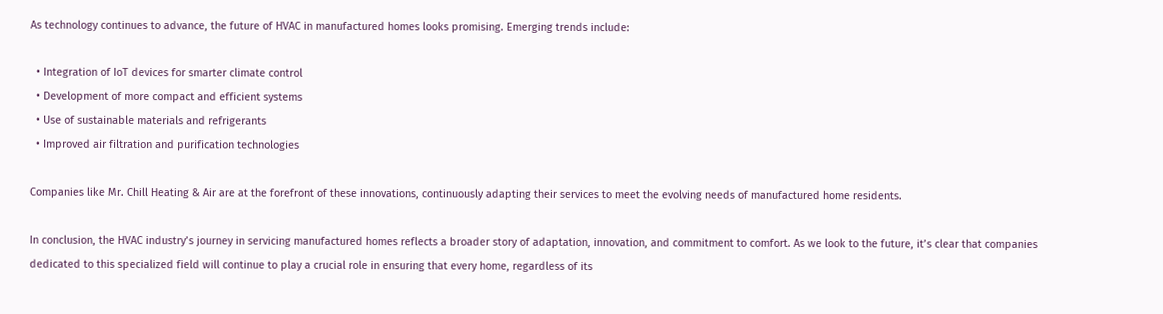As technology continues to advance, the future of HVAC in manufactured homes looks promising. Emerging trends include:

  • Integration of IoT devices for smarter climate control
  • Development of more compact and efficient systems
  • Use of sustainable materials and refrigerants
  • Improved air filtration and purification technologies

Companies like Mr. Chill Heating & Air are at the forefront of these innovations, continuously adapting their services to meet the evolving needs of manufactured home residents.

In conclusion, the HVAC industry’s journey in servicing manufactured homes reflects a broader story of adaptation, innovation, and commitment to comfort. As we look to the future, it’s clear that companies dedicated to this specialized field will continue to play a crucial role in ensuring that every home, regardless of its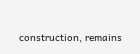construction, remains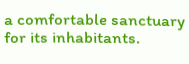a comfortable sanctuary for its inhabitants.